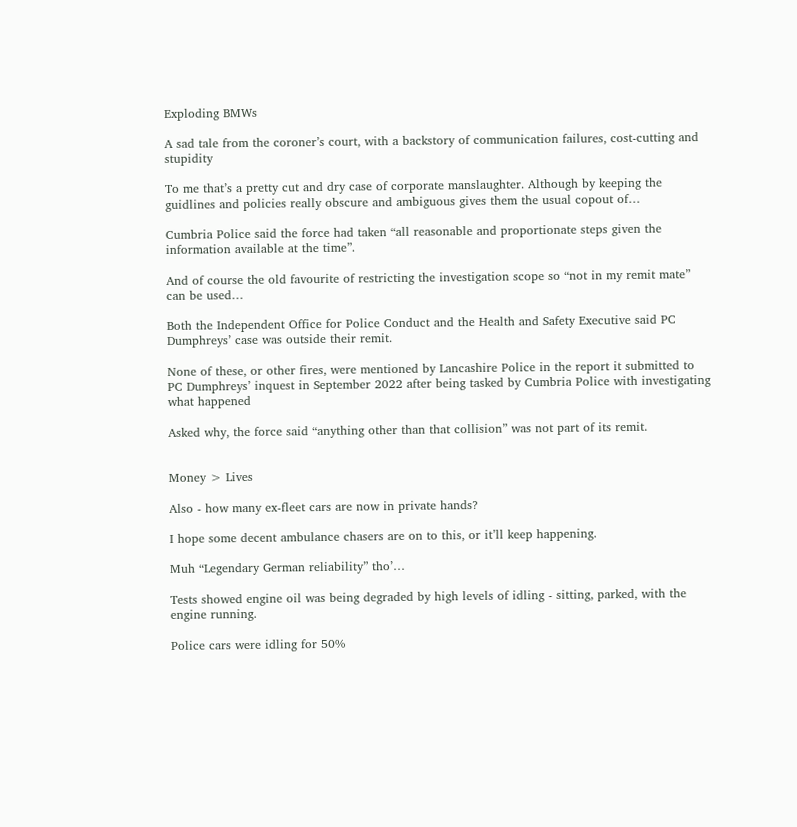Exploding BMWs

A sad tale from the coroner’s court, with a backstory of communication failures, cost-cutting and stupidity

To me that’s a pretty cut and dry case of corporate manslaughter. Although by keeping the guidlines and policies really obscure and ambiguous gives them the usual copout of…

Cumbria Police said the force had taken “all reasonable and proportionate steps given the information available at the time”.

And of course the old favourite of restricting the investigation scope so “not in my remit mate” can be used…

Both the Independent Office for Police Conduct and the Health and Safety Executive said PC Dumphreys’ case was outside their remit.

None of these, or other fires, were mentioned by Lancashire Police in the report it submitted to PC Dumphreys’ inquest in September 2022 after being tasked by Cumbria Police with investigating what happened

Asked why, the force said “anything other than that collision” was not part of its remit.


Money > Lives

Also - how many ex-fleet cars are now in private hands?

I hope some decent ambulance chasers are on to this, or it’ll keep happening.

Muh “Legendary German reliability” tho’…

Tests showed engine oil was being degraded by high levels of idling - sitting, parked, with the engine running.

Police cars were idling for 50%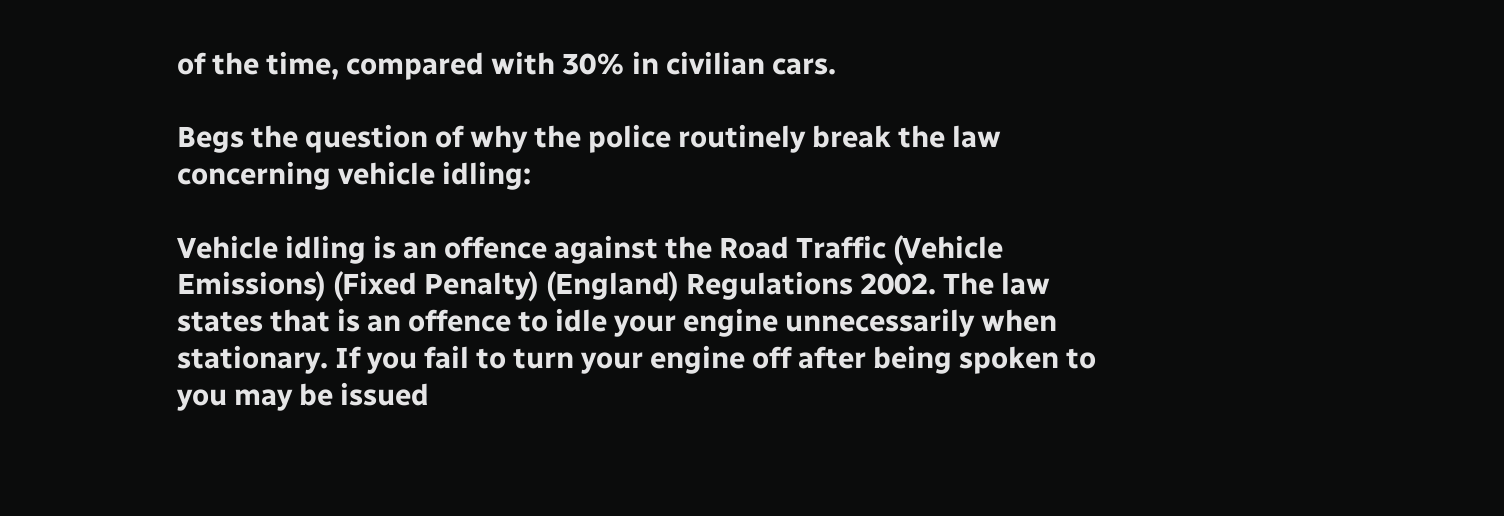of the time, compared with 30% in civilian cars.

Begs the question of why the police routinely break the law concerning vehicle idling:

Vehicle idling is an offence against the Road Traffic (Vehicle Emissions) (Fixed Penalty) (England) Regulations 2002. The law states that is an offence to idle your engine unnecessarily when stationary. If you fail to turn your engine off after being spoken to you may be issued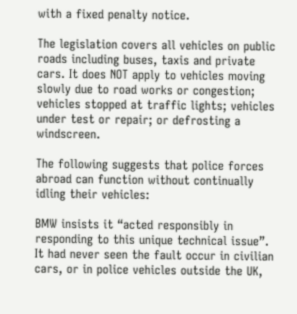with a fixed penalty notice.

The legislation covers all vehicles on public roads including buses, taxis and private cars. It does NOT apply to vehicles moving slowly due to road works or congestion; vehicles stopped at traffic lights; vehicles under test or repair; or defrosting a windscreen.

The following suggests that police forces abroad can function without continually idling their vehicles:

BMW insists it “acted responsibly in responding to this unique technical issue”. It had never seen the fault occur in civilian cars, or in police vehicles outside the UK,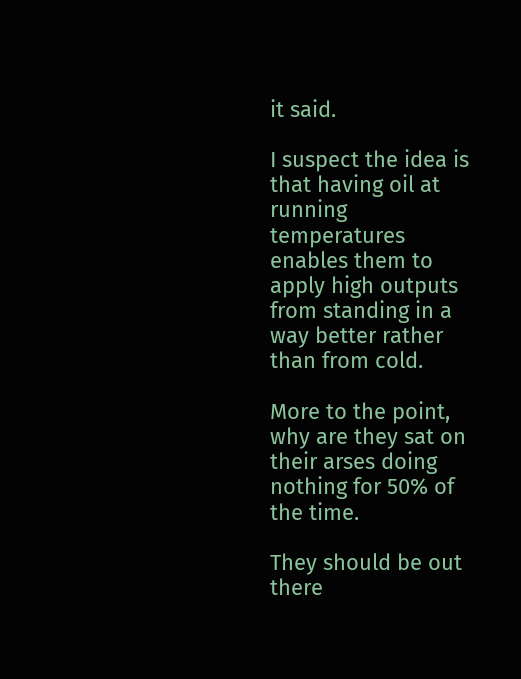it said.

I suspect the idea is that having oil at running temperatures enables them to apply high outputs from standing in a way better rather than from cold.

More to the point, why are they sat on their arses doing nothing for 50% of the time.

They should be out there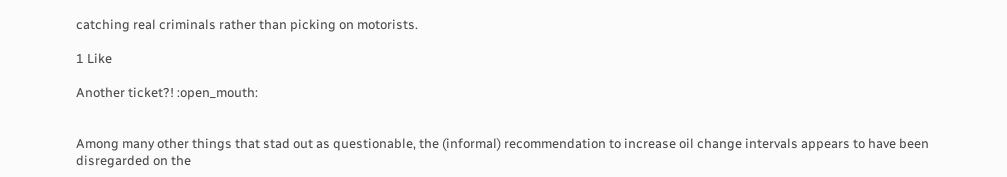catching real criminals rather than picking on motorists.

1 Like

Another ticket?! :open_mouth:


Among many other things that stad out as questionable, the (informal) recommendation to increase oil change intervals appears to have been disregarded on the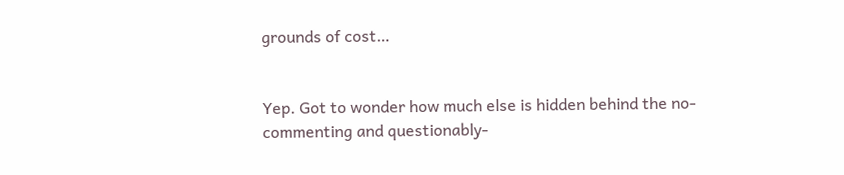grounds of cost…


Yep. Got to wonder how much else is hidden behind the no-commenting and questionably-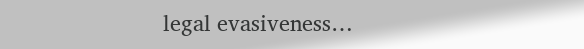legal evasiveness…